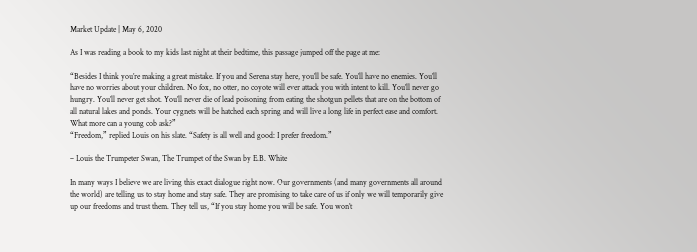Market Update | May 6, 2020

As I was reading a book to my kids last night at their bedtime, this passage jumped off the page at me:

“Besides I think you’re making a great mistake. If you and Serena stay here, you’ll be safe. You’ll have no enemies. You’ll have no worries about your children. No fox, no otter, no coyote will ever attack you with intent to kill. You’ll never go hungry. You’ll never get shot. You’ll never die of lead poisoning from eating the shotgun pellets that are on the bottom of all natural lakes and ponds. Your cygnets will be hatched each spring and will live a long life in perfect ease and comfort. What more can a young cob ask?”
“Freedom,” replied Louis on his slate. “Safety is all well and good: I prefer freedom.”

– Louis the Trumpeter Swan, The Trumpet of the Swan by E.B. White

In many ways I believe we are living this exact dialogue right now. Our governments (and many governments all around the world) are telling us to stay home and stay safe. They are promising to take care of us if only we will temporarily give up our freedoms and trust them. They tell us, “If you stay home you will be safe. You won’t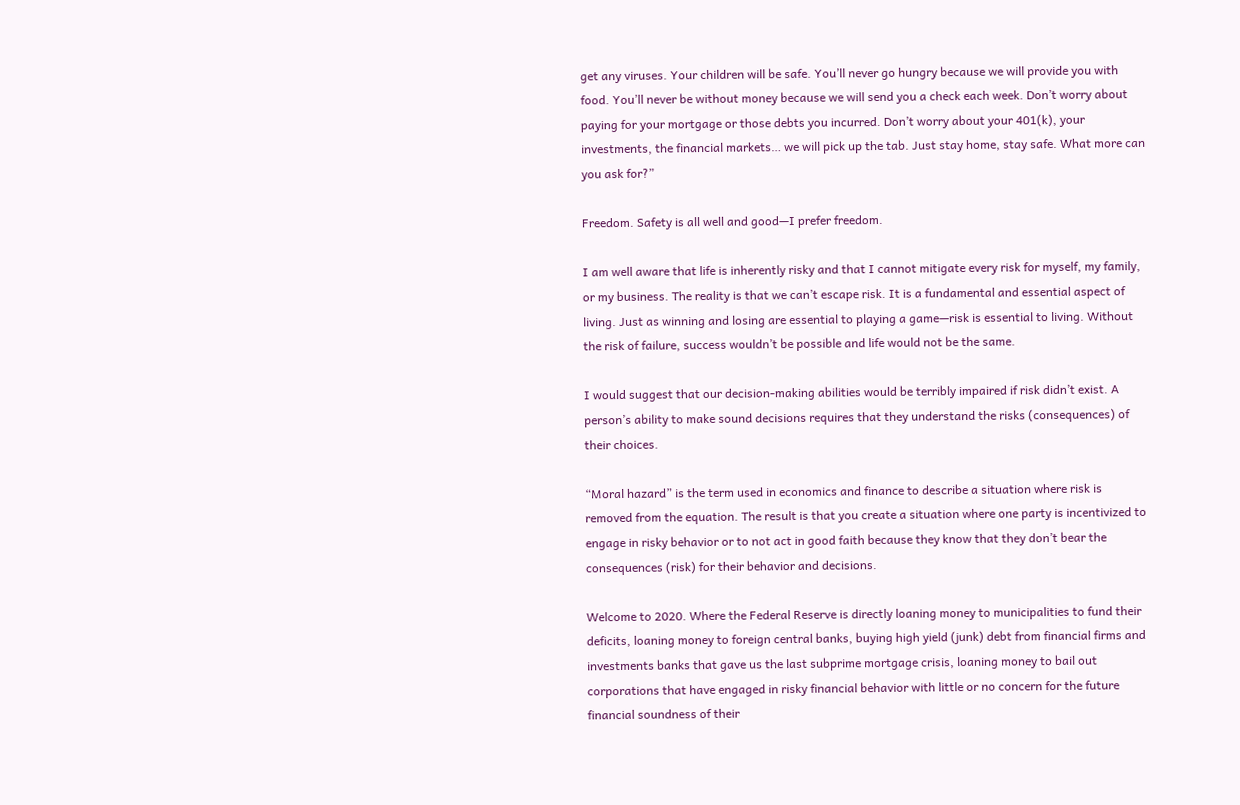get any viruses. Your children will be safe. You’ll never go hungry because we will provide you with food. You’ll never be without money because we will send you a check each week. Don’t worry about paying for your mortgage or those debts you incurred. Don’t worry about your 401(k), your investments, the financial markets… we will pick up the tab. Just stay home, stay safe. What more can you ask for?”

Freedom. Safety is all well and good—I prefer freedom.

I am well aware that life is inherently risky and that I cannot mitigate every risk for myself, my family, or my business. The reality is that we can’t escape risk. It is a fundamental and essential aspect of living. Just as winning and losing are essential to playing a game—risk is essential to living. Without the risk of failure, success wouldn’t be possible and life would not be the same.

I would suggest that our decision-making abilities would be terribly impaired if risk didn’t exist. A person’s ability to make sound decisions requires that they understand the risks (consequences) of their choices.

“Moral hazard” is the term used in economics and finance to describe a situation where risk is removed from the equation. The result is that you create a situation where one party is incentivized to engage in risky behavior or to not act in good faith because they know that they don’t bear the consequences (risk) for their behavior and decisions.

Welcome to 2020. Where the Federal Reserve is directly loaning money to municipalities to fund their deficits, loaning money to foreign central banks, buying high yield (junk) debt from financial firms and investments banks that gave us the last subprime mortgage crisis, loaning money to bail out corporations that have engaged in risky financial behavior with little or no concern for the future financial soundness of their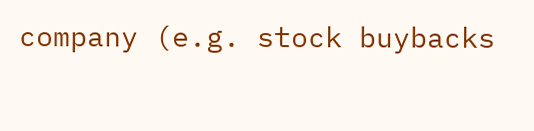company (e.g. stock buybacks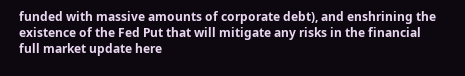funded with massive amounts of corporate debt), and enshrining the existence of the Fed Put that will mitigate any risks in the financial full market update here